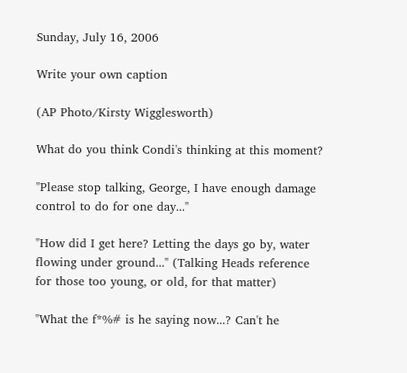Sunday, July 16, 2006

Write your own caption

(AP Photo/Kirsty Wigglesworth)

What do you think Condi's thinking at this moment?

"Please stop talking, George, I have enough damage control to do for one day..."

"How did I get here? Letting the days go by, water flowing under ground..." (Talking Heads reference for those too young, or old, for that matter)

"What the f*%# is he saying now...? Can't he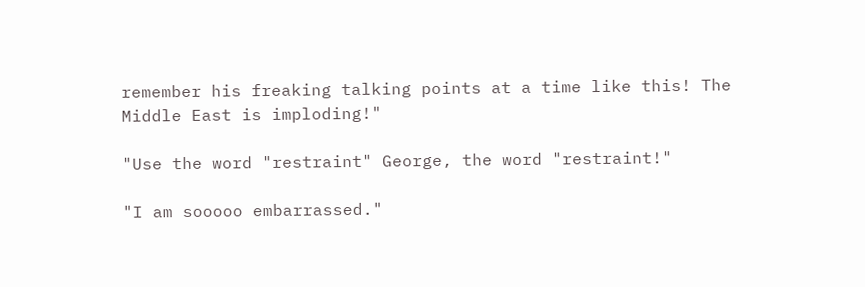remember his freaking talking points at a time like this! The Middle East is imploding!"

"Use the word "restraint" George, the word "restraint!"

"I am sooooo embarrassed."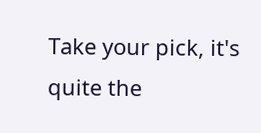Take your pick, it's quite the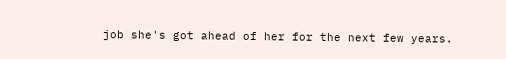job she's got ahead of her for the next few years.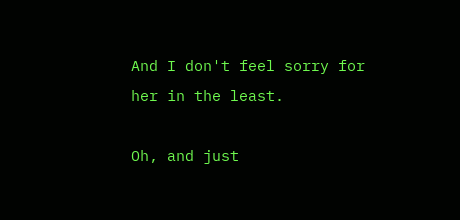And I don't feel sorry for her in the least.

Oh, and just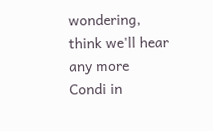wondering, think we'll hear any more Condi in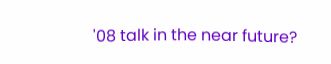'08 talk in the near future?